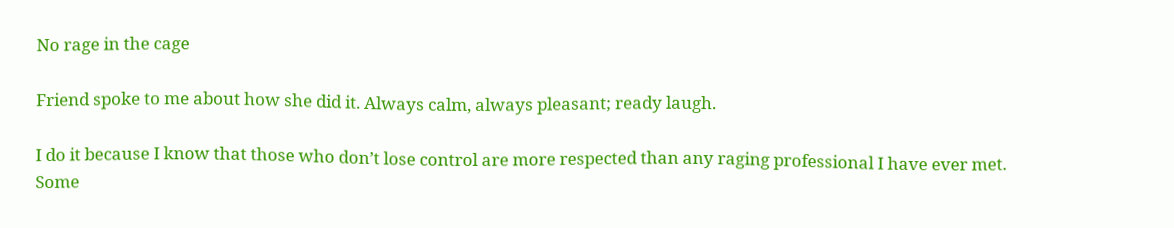No rage in the cage

Friend spoke to me about how she did it. Always calm, always pleasant; ready laugh.

I do it because I know that those who don’t lose control are more respected than any raging professional I have ever met. Some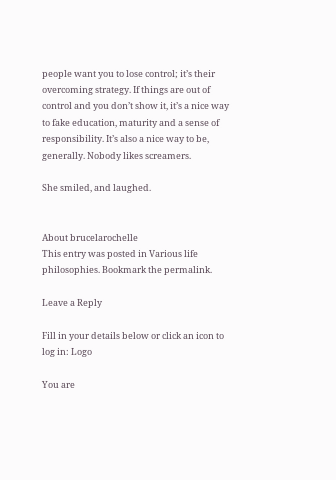people want you to lose control; it’s their overcoming strategy. If things are out of control and you don’t show it, it’s a nice way to fake education, maturity and a sense of responsibility. It’s also a nice way to be, generally. Nobody likes screamers.

She smiled, and laughed.


About brucelarochelle
This entry was posted in Various life philosophies. Bookmark the permalink.

Leave a Reply

Fill in your details below or click an icon to log in: Logo

You are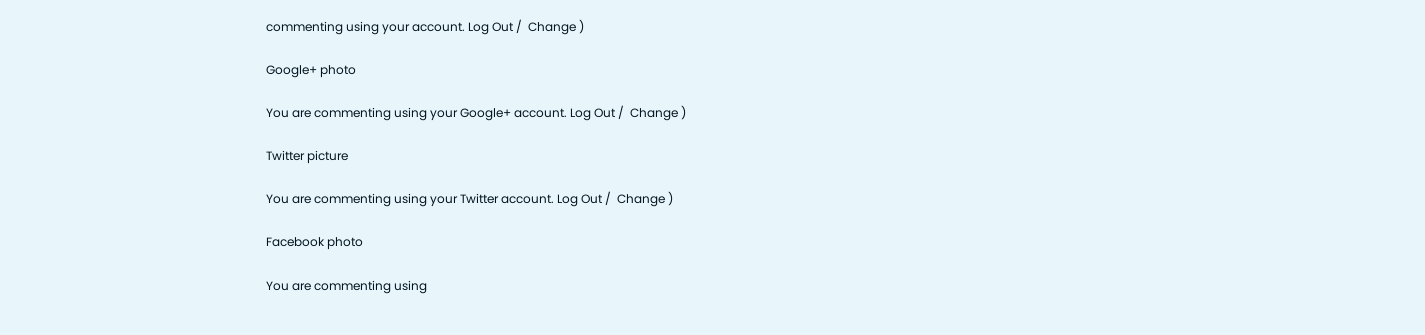commenting using your account. Log Out /  Change )

Google+ photo

You are commenting using your Google+ account. Log Out /  Change )

Twitter picture

You are commenting using your Twitter account. Log Out /  Change )

Facebook photo

You are commenting using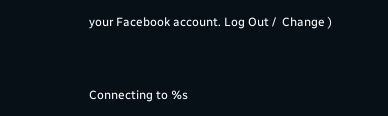your Facebook account. Log Out /  Change )


Connecting to %s